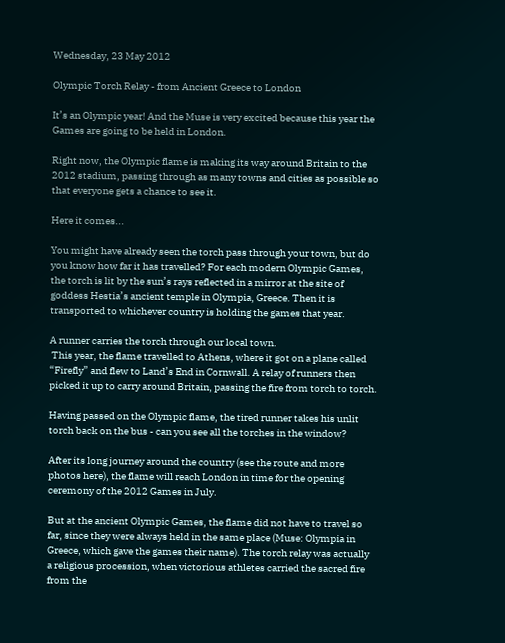Wednesday, 23 May 2012

Olympic Torch Relay - from Ancient Greece to London

It’s an Olympic year! And the Muse is very excited because this year the Games are going to be held in London.

Right now, the Olympic flame is making its way around Britain to the 2012 stadium, passing through as many towns and cities as possible so that everyone gets a chance to see it.

Here it comes...

You might have already seen the torch pass through your town, but do you know how far it has travelled? For each modern Olympic Games, the torch is lit by the sun’s rays reflected in a mirror at the site of goddess Hestia’s ancient temple in Olympia, Greece. Then it is transported to whichever country is holding the games that year.

A runner carries the torch through our local town.
 This year, the flame travelled to Athens, where it got on a plane called “Firefly” and flew to Land’s End in Cornwall. A relay of runners then picked it up to carry around Britain, passing the fire from torch to torch.

Having passed on the Olympic flame, the tired runner takes his unlit torch back on the bus - can you see all the torches in the window?

After its long journey around the country (see the route and more photos here), the flame will reach London in time for the opening ceremony of the 2012 Games in July.

But at the ancient Olympic Games, the flame did not have to travel so far, since they were always held in the same place (Muse: Olympia in Greece, which gave the games their name). The torch relay was actually a religious procession, when victorious athletes carried the sacred fire from the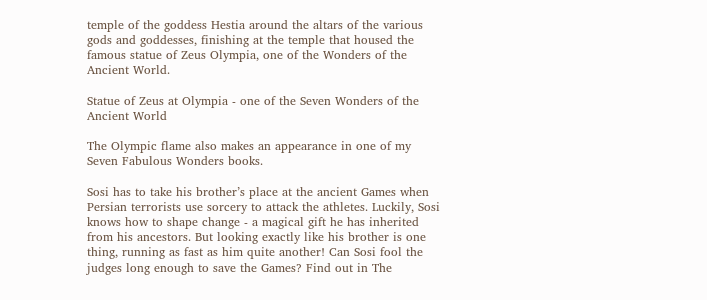temple of the goddess Hestia around the altars of the various gods and goddesses, finishing at the temple that housed the famous statue of Zeus Olympia, one of the Wonders of the Ancient World.

Statue of Zeus at Olympia - one of the Seven Wonders of the Ancient World

The Olympic flame also makes an appearance in one of my Seven Fabulous Wonders books.

Sosi has to take his brother’s place at the ancient Games when Persian terrorists use sorcery to attack the athletes. Luckily, Sosi knows how to shape change - a magical gift he has inherited from his ancestors. But looking exactly like his brother is one thing, running as fast as him quite another! Can Sosi fool the judges long enough to save the Games? Find out in The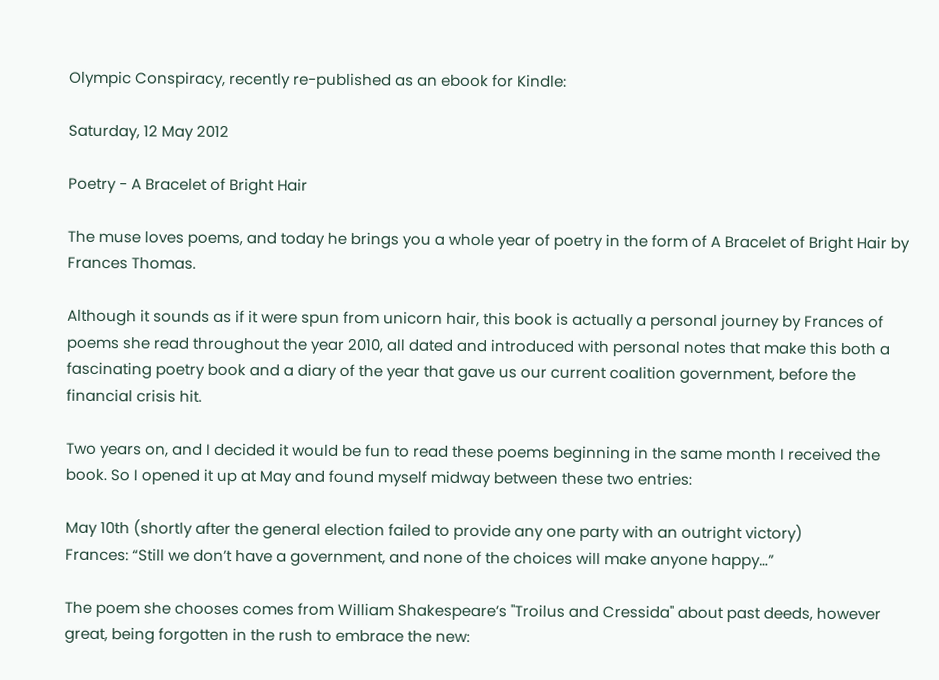Olympic Conspiracy, recently re-published as an ebook for Kindle:

Saturday, 12 May 2012

Poetry - A Bracelet of Bright Hair

The muse loves poems, and today he brings you a whole year of poetry in the form of A Bracelet of Bright Hair by Frances Thomas.

Although it sounds as if it were spun from unicorn hair, this book is actually a personal journey by Frances of poems she read throughout the year 2010, all dated and introduced with personal notes that make this both a fascinating poetry book and a diary of the year that gave us our current coalition government, before the financial crisis hit.

Two years on, and I decided it would be fun to read these poems beginning in the same month I received the book. So I opened it up at May and found myself midway between these two entries:

May 10th (shortly after the general election failed to provide any one party with an outright victory)
Frances: “Still we don’t have a government, and none of the choices will make anyone happy…”

The poem she chooses comes from William Shakespeare’s "Troilus and Cressida" about past deeds, however great, being forgotten in the rush to embrace the new: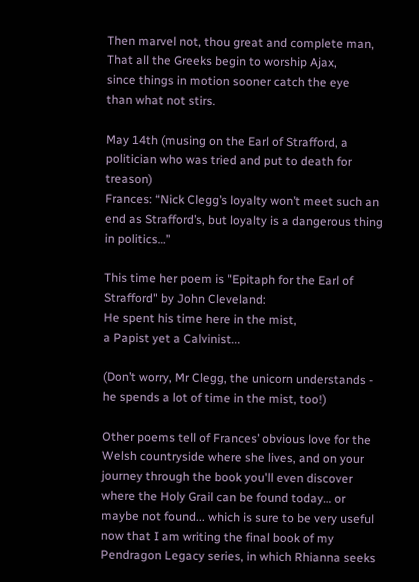Then marvel not, thou great and complete man,
That all the Greeks begin to worship Ajax,
since things in motion sooner catch the eye
than what not stirs.

May 14th (musing on the Earl of Strafford, a politician who was tried and put to death for treason)
Frances: “Nick Clegg’s loyalty won’t meet such an end as Strafford’s, but loyalty is a dangerous thing in politics…”

This time her poem is "Epitaph for the Earl of Strafford" by John Cleveland:
He spent his time here in the mist,
a Papist yet a Calvinist...

(Don’t worry, Mr Clegg, the unicorn understands - he spends a lot of time in the mist, too!)

Other poems tell of Frances’ obvious love for the Welsh countryside where she lives, and on your journey through the book you'll even discover where the Holy Grail can be found today… or maybe not found... which is sure to be very useful now that I am writing the final book of my Pendragon Legacy series, in which Rhianna seeks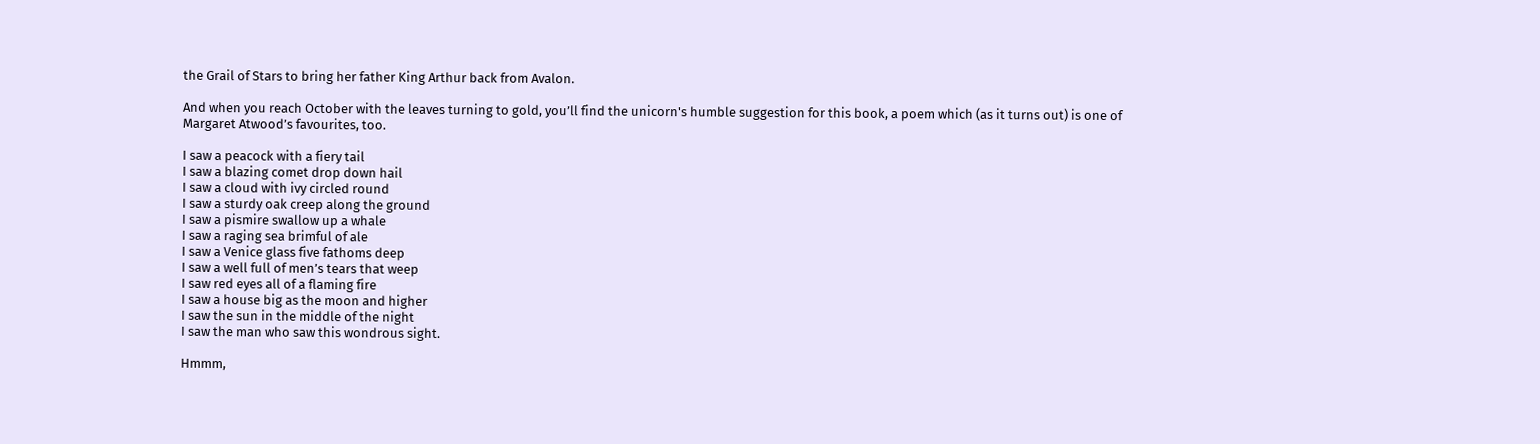the Grail of Stars to bring her father King Arthur back from Avalon.

And when you reach October with the leaves turning to gold, you’ll find the unicorn's humble suggestion for this book, a poem which (as it turns out) is one of Margaret Atwood’s favourites, too.

I saw a peacock with a fiery tail
I saw a blazing comet drop down hail
I saw a cloud with ivy circled round
I saw a sturdy oak creep along the ground
I saw a pismire swallow up a whale
I saw a raging sea brimful of ale
I saw a Venice glass five fathoms deep
I saw a well full of men’s tears that weep
I saw red eyes all of a flaming fire
I saw a house big as the moon and higher
I saw the sun in the middle of the night
I saw the man who saw this wondrous sight.

Hmmm,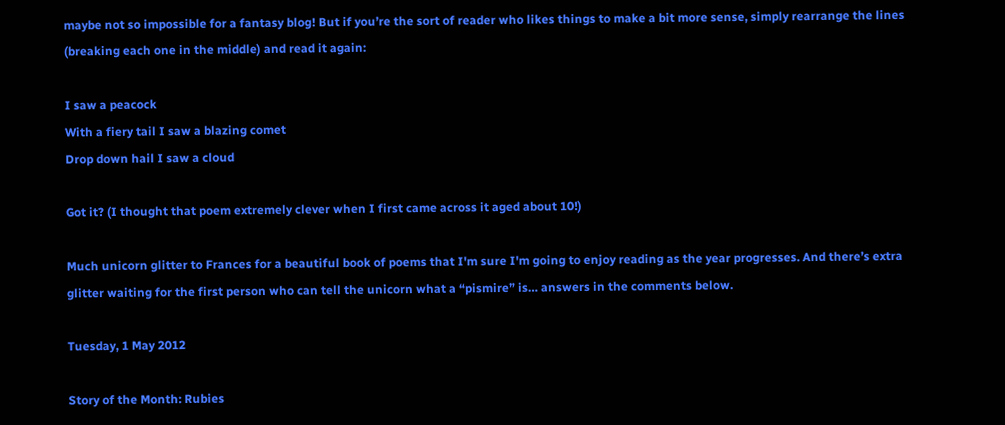maybe not so impossible for a fantasy blog! But if you’re the sort of reader who likes things to make a bit more sense, simply rearrange the lines (breaking each one in the middle) and read it again:

I saw a peacock
With a fiery tail I saw a blazing comet
Drop down hail I saw a cloud

Got it? (I thought that poem extremely clever when I first came across it aged about 10!)

Much unicorn glitter to Frances for a beautiful book of poems that I'm sure I'm going to enjoy reading as the year progresses. And there’s extra glitter waiting for the first person who can tell the unicorn what a “pismire” is… answers in the comments below.

Tuesday, 1 May 2012

Story of the Month: Rubies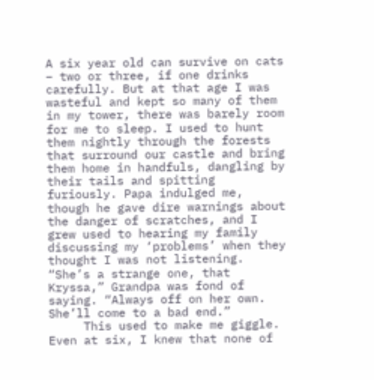A six year old can survive on cats – two or three, if one drinks carefully. But at that age I was wasteful and kept so many of them in my tower, there was barely room for me to sleep. I used to hunt them nightly through the forests that surround our castle and bring them home in handfuls, dangling by their tails and spitting furiously. Papa indulged me, though he gave dire warnings about the danger of scratches, and I grew used to hearing my family discussing my ‘problems’ when they thought I was not listening. “She’s a strange one, that Kryssa,” Grandpa was fond of saying. “Always off on her own. She’ll come to a bad end.”
     This used to make me giggle. Even at six, I knew that none of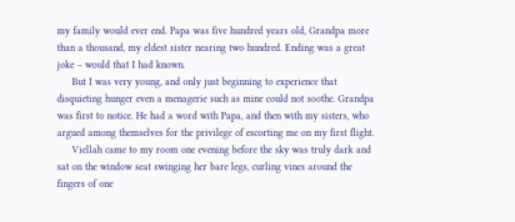my family would ever end. Papa was five hundred years old, Grandpa more than a thousand, my eldest sister nearing two hundred. Ending was a great joke – would that I had known.
     But I was very young, and only just beginning to experience that disquieting hunger even a menagerie such as mine could not soothe. Grandpa was first to notice. He had a word with Papa, and then with my sisters, who argued among themselves for the privilege of escorting me on my first flight.
     Viellah came to my room one evening before the sky was truly dark and sat on the window seat swinging her bare legs, curling vines around the fingers of one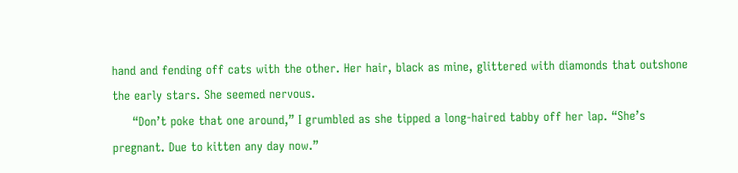hand and fending off cats with the other. Her hair, black as mine, glittered with diamonds that outshone the early stars. She seemed nervous.
     “Don’t poke that one around,” I grumbled as she tipped a long-haired tabby off her lap. “She’s pregnant. Due to kitten any day now.”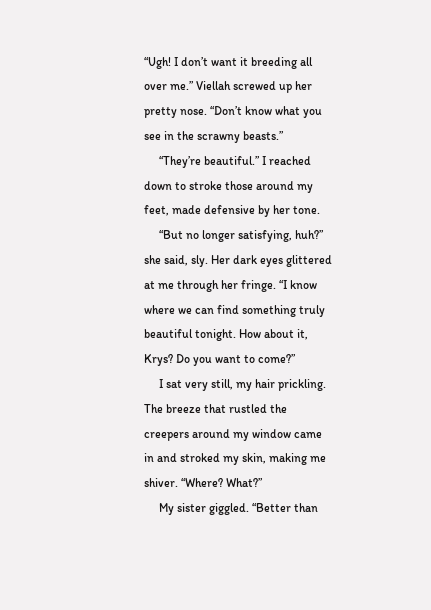“Ugh! I don’t want it breeding all over me.” Viellah screwed up her pretty nose. “Don’t know what you see in the scrawny beasts.”
     “They’re beautiful.” I reached down to stroke those around my feet, made defensive by her tone.
     “But no longer satisfying, huh?” she said, sly. Her dark eyes glittered at me through her fringe. “I know where we can find something truly beautiful tonight. How about it, Krys? Do you want to come?”
     I sat very still, my hair prickling. The breeze that rustled the creepers around my window came in and stroked my skin, making me shiver. “Where? What?”
     My sister giggled. “Better than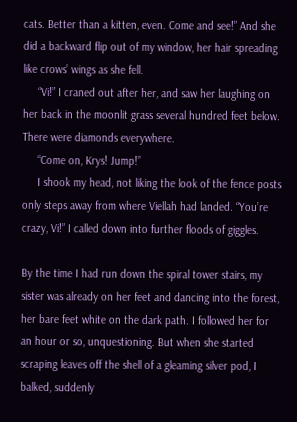cats. Better than a kitten, even. Come and see!” And she did a backward flip out of my window, her hair spreading like crows’ wings as she fell.
     “Vi!” I craned out after her, and saw her laughing on her back in the moonlit grass several hundred feet below. There were diamonds everywhere.
     “Come on, Krys! Jump!”
     I shook my head, not liking the look of the fence posts only steps away from where Viellah had landed. “You’re crazy, Vi!” I called down into further floods of giggles.

By the time I had run down the spiral tower stairs, my sister was already on her feet and dancing into the forest, her bare feet white on the dark path. I followed her for an hour or so, unquestioning. But when she started scraping leaves off the shell of a gleaming silver pod, I balked, suddenly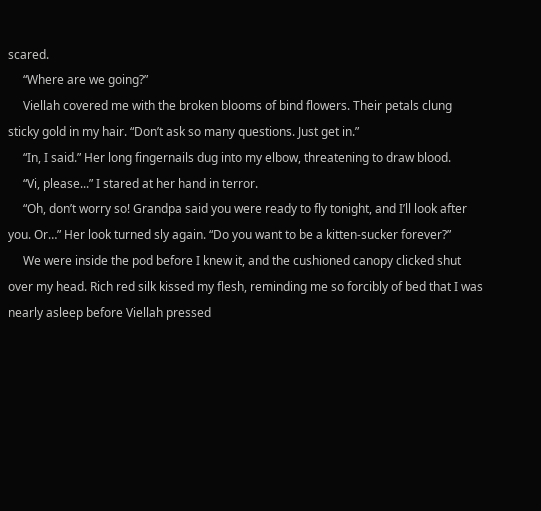scared.
     “Where are we going?”
     Viellah covered me with the broken blooms of bind flowers. Their petals clung sticky gold in my hair. “Don’t ask so many questions. Just get in.”
     “In, I said.” Her long fingernails dug into my elbow, threatening to draw blood.
     “Vi, please...” I stared at her hand in terror.
     “Oh, don’t worry so! Grandpa said you were ready to fly tonight, and I’ll look after you. Or…” Her look turned sly again. “Do you want to be a kitten-sucker forever?”
     We were inside the pod before I knew it, and the cushioned canopy clicked shut over my head. Rich red silk kissed my flesh, reminding me so forcibly of bed that I was nearly asleep before Viellah pressed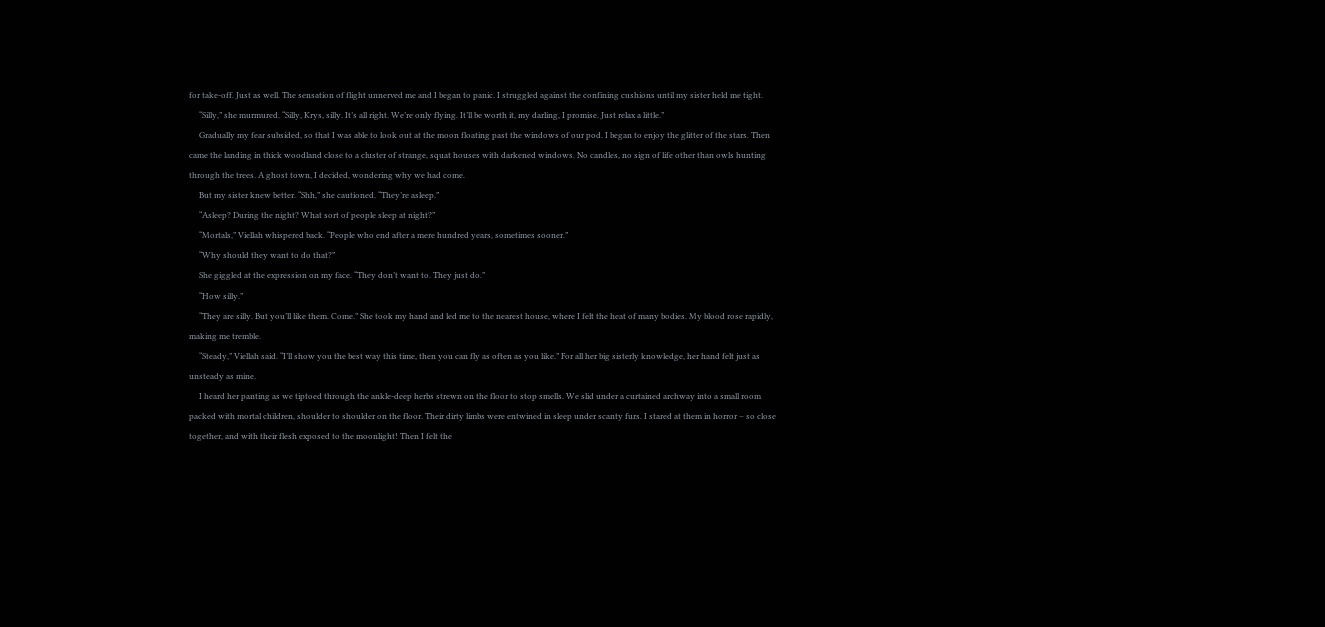for take-off. Just as well. The sensation of flight unnerved me and I began to panic. I struggled against the confining cushions until my sister held me tight.
     “Silly,” she murmured. “Silly, Krys, silly. It’s all right. We’re only flying. It’ll be worth it, my darling, I promise. Just relax a little.”
     Gradually my fear subsided, so that I was able to look out at the moon floating past the windows of our pod. I began to enjoy the glitter of the stars. Then came the landing in thick woodland close to a cluster of strange, squat houses with darkened windows. No candles, no sign of life other than owls hunting through the trees. A ghost town, I decided, wondering why we had come.
     But my sister knew better. “Shh,” she cautioned. “They’re asleep.”
     “Asleep? During the night? What sort of people sleep at night?”
     “Mortals,” Viellah whispered back. “People who end after a mere hundred years, sometimes sooner.”
     “Why should they want to do that?”
     She giggled at the expression on my face. “They don’t want to. They just do.”
     “How silly.”
     “They are silly. But you’ll like them. Come.” She took my hand and led me to the nearest house, where I felt the heat of many bodies. My blood rose rapidly, making me tremble.
     “Steady,” Viellah said. “I’ll show you the best way this time, then you can fly as often as you like.” For all her big sisterly knowledge, her hand felt just as unsteady as mine.
     I heard her panting as we tiptoed through the ankle-deep herbs strewn on the floor to stop smells. We slid under a curtained archway into a small room packed with mortal children, shoulder to shoulder on the floor. Their dirty limbs were entwined in sleep under scanty furs. I stared at them in horror – so close together, and with their flesh exposed to the moonlight! Then I felt the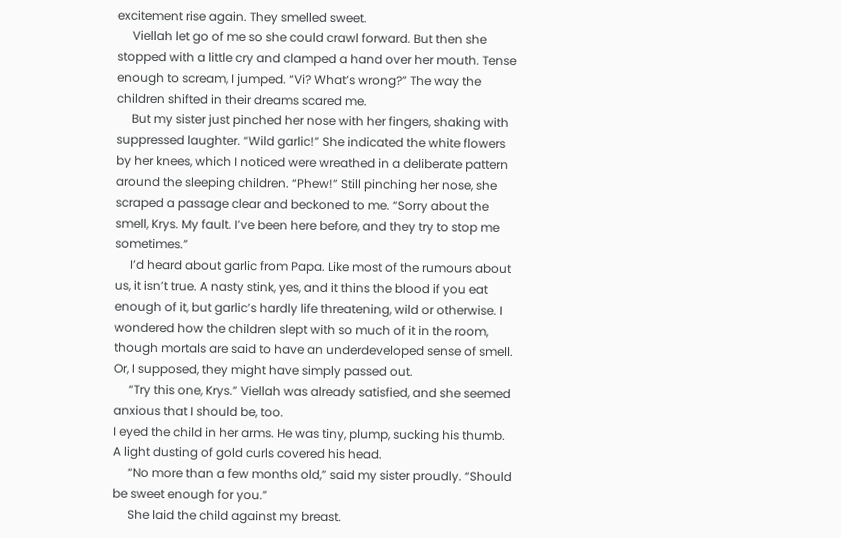excitement rise again. They smelled sweet.
     Viellah let go of me so she could crawl forward. But then she stopped with a little cry and clamped a hand over her mouth. Tense enough to scream, I jumped. “Vi? What’s wrong?” The way the children shifted in their dreams scared me.
     But my sister just pinched her nose with her fingers, shaking with suppressed laughter. “Wild garlic!” She indicated the white flowers by her knees, which I noticed were wreathed in a deliberate pattern around the sleeping children. “Phew!” Still pinching her nose, she scraped a passage clear and beckoned to me. “Sorry about the smell, Krys. My fault. I’ve been here before, and they try to stop me sometimes.”
     I’d heard about garlic from Papa. Like most of the rumours about us, it isn’t true. A nasty stink, yes, and it thins the blood if you eat enough of it, but garlic’s hardly life threatening, wild or otherwise. I wondered how the children slept with so much of it in the room, though mortals are said to have an underdeveloped sense of smell. Or, I supposed, they might have simply passed out.
     “Try this one, Krys.” Viellah was already satisfied, and she seemed anxious that I should be, too.
I eyed the child in her arms. He was tiny, plump, sucking his thumb. A light dusting of gold curls covered his head.
     “No more than a few months old,” said my sister proudly. “Should be sweet enough for you.”
     She laid the child against my breast.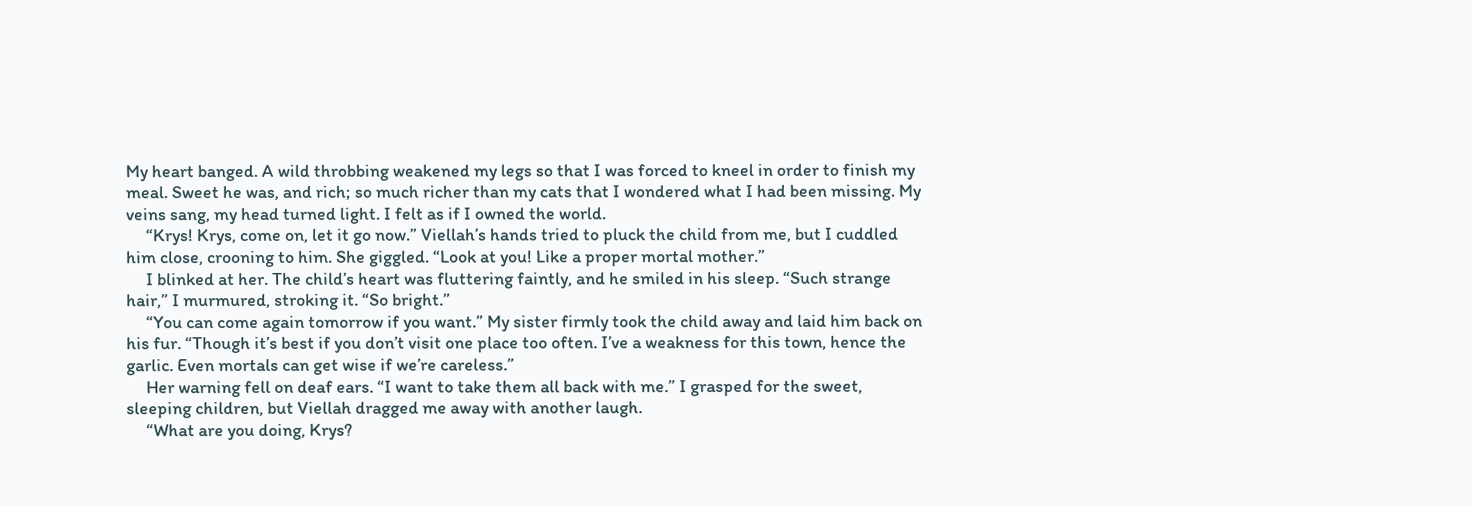My heart banged. A wild throbbing weakened my legs so that I was forced to kneel in order to finish my meal. Sweet he was, and rich; so much richer than my cats that I wondered what I had been missing. My veins sang, my head turned light. I felt as if I owned the world.
     “Krys! Krys, come on, let it go now.” Viellah’s hands tried to pluck the child from me, but I cuddled him close, crooning to him. She giggled. “Look at you! Like a proper mortal mother.”
     I blinked at her. The child’s heart was fluttering faintly, and he smiled in his sleep. “Such strange hair,” I murmured, stroking it. “So bright.”
     “You can come again tomorrow if you want.” My sister firmly took the child away and laid him back on his fur. “Though it’s best if you don’t visit one place too often. I’ve a weakness for this town, hence the garlic. Even mortals can get wise if we’re careless.”
     Her warning fell on deaf ears. “I want to take them all back with me.” I grasped for the sweet, sleeping children, but Viellah dragged me away with another laugh.
     “What are you doing, Krys?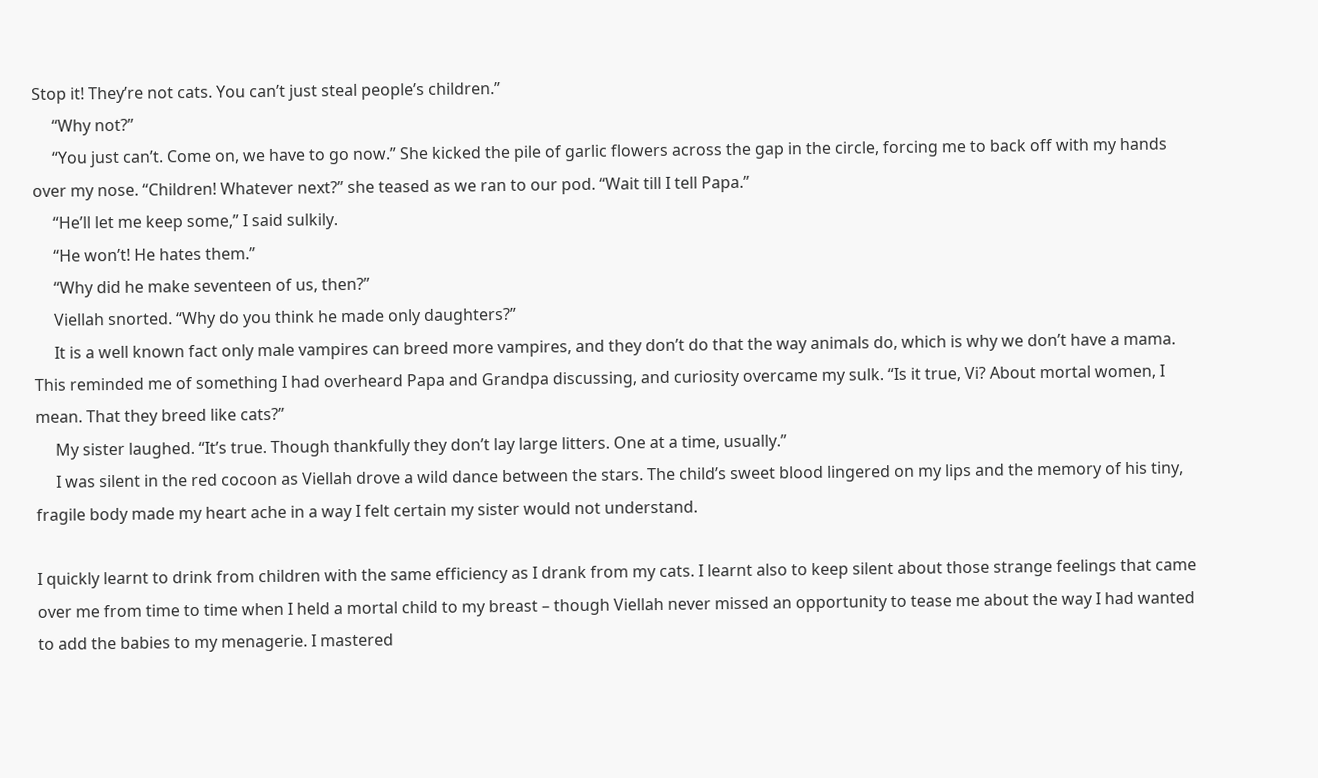Stop it! They’re not cats. You can’t just steal people’s children.”
     “Why not?”
     “You just can’t. Come on, we have to go now.” She kicked the pile of garlic flowers across the gap in the circle, forcing me to back off with my hands over my nose. “Children! Whatever next?” she teased as we ran to our pod. “Wait till I tell Papa.”
     “He’ll let me keep some,” I said sulkily.
     “He won’t! He hates them.”
     “Why did he make seventeen of us, then?”
     Viellah snorted. “Why do you think he made only daughters?”
     It is a well known fact only male vampires can breed more vampires, and they don’t do that the way animals do, which is why we don’t have a mama. This reminded me of something I had overheard Papa and Grandpa discussing, and curiosity overcame my sulk. “Is it true, Vi? About mortal women, I mean. That they breed like cats?”
     My sister laughed. “It’s true. Though thankfully they don’t lay large litters. One at a time, usually.”
     I was silent in the red cocoon as Viellah drove a wild dance between the stars. The child’s sweet blood lingered on my lips and the memory of his tiny, fragile body made my heart ache in a way I felt certain my sister would not understand.

I quickly learnt to drink from children with the same efficiency as I drank from my cats. I learnt also to keep silent about those strange feelings that came over me from time to time when I held a mortal child to my breast – though Viellah never missed an opportunity to tease me about the way I had wanted to add the babies to my menagerie. I mastered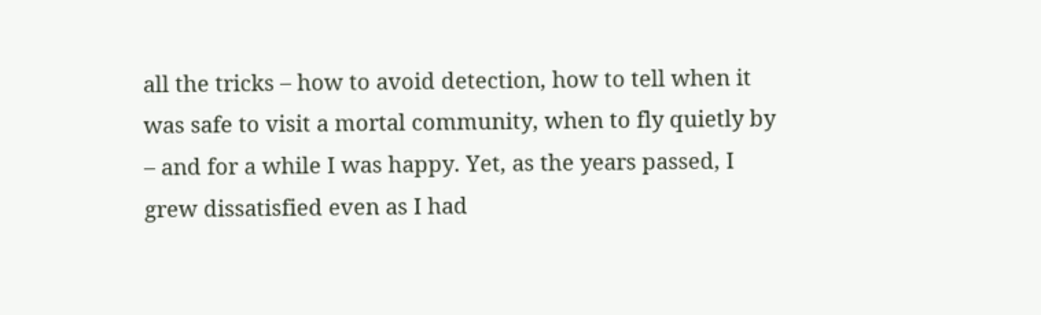all the tricks – how to avoid detection, how to tell when it was safe to visit a mortal community, when to fly quietly by – and for a while I was happy. Yet, as the years passed, I grew dissatisfied even as I had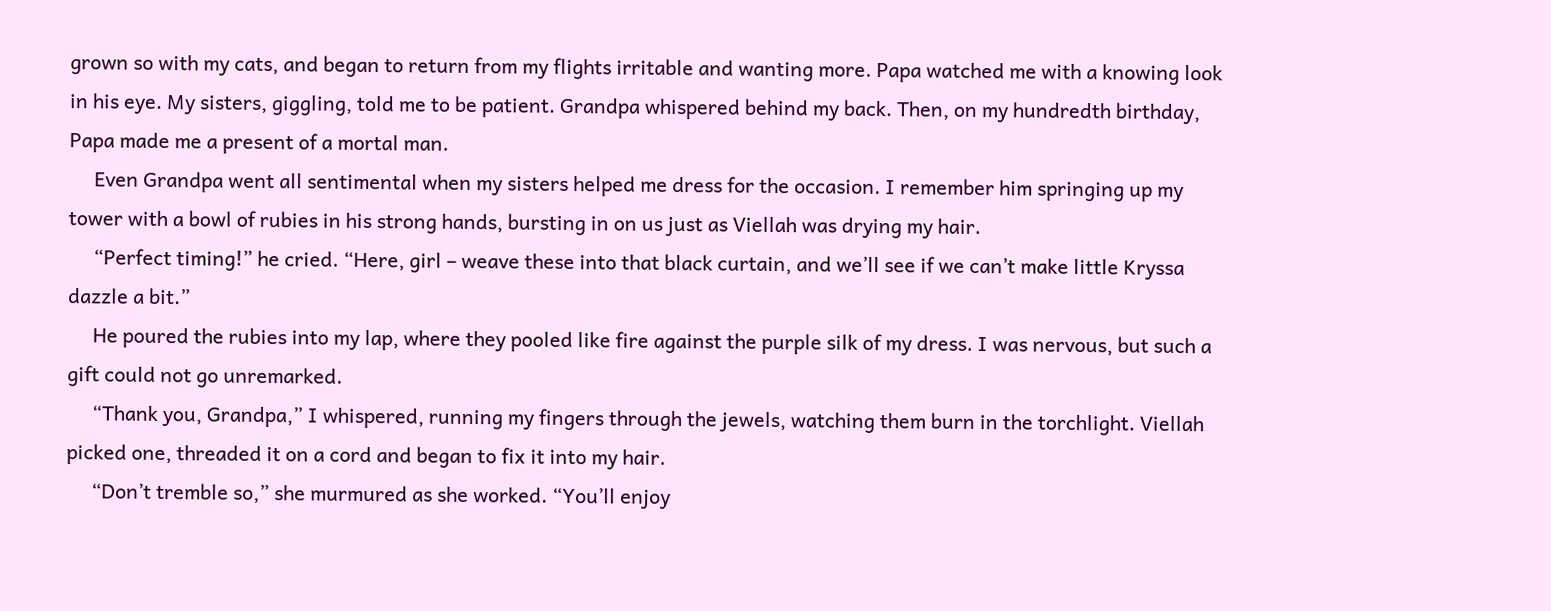grown so with my cats, and began to return from my flights irritable and wanting more. Papa watched me with a knowing look in his eye. My sisters, giggling, told me to be patient. Grandpa whispered behind my back. Then, on my hundredth birthday, Papa made me a present of a mortal man.
     Even Grandpa went all sentimental when my sisters helped me dress for the occasion. I remember him springing up my tower with a bowl of rubies in his strong hands, bursting in on us just as Viellah was drying my hair.
     “Perfect timing!” he cried. “Here, girl – weave these into that black curtain, and we’ll see if we can’t make little Kryssa dazzle a bit.”
     He poured the rubies into my lap, where they pooled like fire against the purple silk of my dress. I was nervous, but such a gift could not go unremarked.
     “Thank you, Grandpa,” I whispered, running my fingers through the jewels, watching them burn in the torchlight. Viellah picked one, threaded it on a cord and began to fix it into my hair.
     “Don’t tremble so,” she murmured as she worked. “You’ll enjoy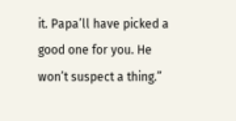it. Papa’ll have picked a good one for you. He won’t suspect a thing.”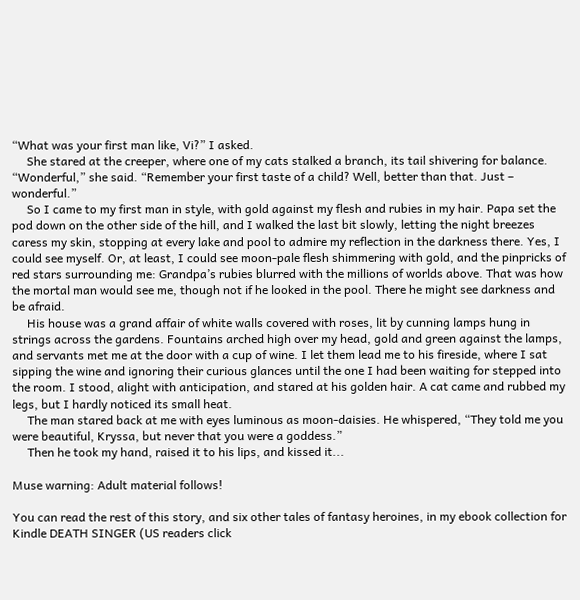“What was your first man like, Vi?” I asked.
     She stared at the creeper, where one of my cats stalked a branch, its tail shivering for balance. “Wonderful,” she said. “Remember your first taste of a child? Well, better than that. Just – wonderful.”
     So I came to my first man in style, with gold against my flesh and rubies in my hair. Papa set the pod down on the other side of the hill, and I walked the last bit slowly, letting the night breezes caress my skin, stopping at every lake and pool to admire my reflection in the darkness there. Yes, I could see myself. Or, at least, I could see moon-pale flesh shimmering with gold, and the pinpricks of red stars surrounding me: Grandpa’s rubies blurred with the millions of worlds above. That was how the mortal man would see me, though not if he looked in the pool. There he might see darkness and be afraid.
     His house was a grand affair of white walls covered with roses, lit by cunning lamps hung in strings across the gardens. Fountains arched high over my head, gold and green against the lamps, and servants met me at the door with a cup of wine. I let them lead me to his fireside, where I sat sipping the wine and ignoring their curious glances until the one I had been waiting for stepped into the room. I stood, alight with anticipation, and stared at his golden hair. A cat came and rubbed my legs, but I hardly noticed its small heat.
     The man stared back at me with eyes luminous as moon-daisies. He whispered, “They told me you were beautiful, Kryssa, but never that you were a goddess.”
     Then he took my hand, raised it to his lips, and kissed it...

Muse warning: Adult material follows!

You can read the rest of this story, and six other tales of fantasy heroines, in my ebook collection for Kindle DEATH SINGER (US readers click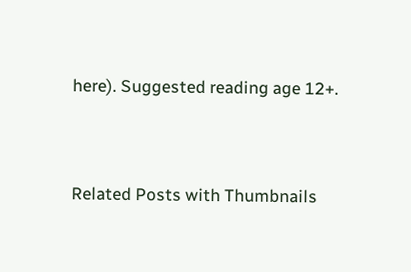here). Suggested reading age 12+.


Related Posts with Thumbnails